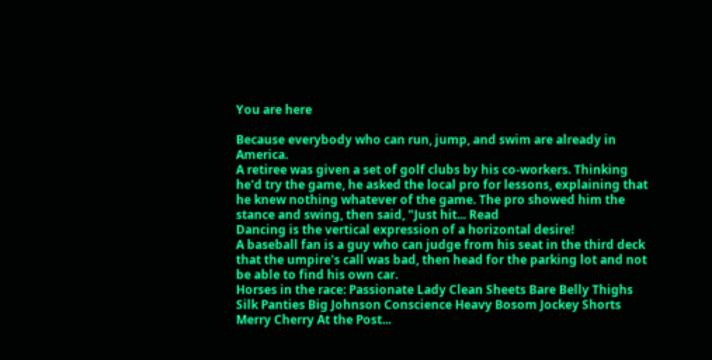You are here

Because everybody who can run, jump, and swim are already in America.
A retiree was given a set of golf clubs by his co-workers. Thinking he'd try the game, he asked the local pro for lessons, explaining that he knew nothing whatever of the game. The pro showed him the stance and swing, then said, "Just hit... Read
Dancing is the vertical expression of a horizontal desire!
A baseball fan is a guy who can judge from his seat in the third deck that the umpire's call was bad, then head for the parking lot and not be able to find his own car.
Horses in the race: Passionate Lady Clean Sheets Bare Belly Thighs Silk Panties Big Johnson Conscience Heavy Bosom Jockey Shorts Merry Cherry At the Post...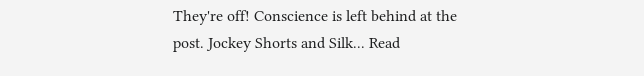They're off! Conscience is left behind at the post. Jockey Shorts and Silk... Read